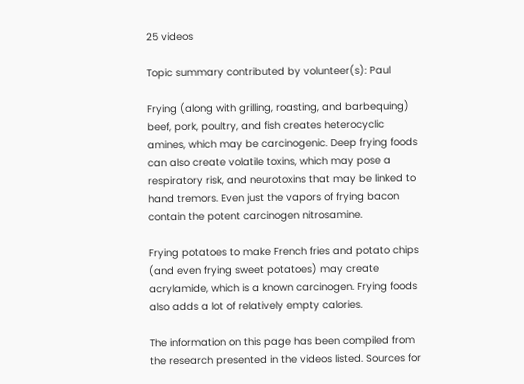25 videos

Topic summary contributed by volunteer(s): Paul

Frying (along with grilling, roasting, and barbequing) beef, pork, poultry, and fish creates heterocyclic amines, which may be carcinogenic. Deep frying foods can also create volatile toxins, which may pose a respiratory risk, and neurotoxins that may be linked to hand tremors. Even just the vapors of frying bacon contain the potent carcinogen nitrosamine.

Frying potatoes to make French fries and potato chips (and even frying sweet potatoes) may create acrylamide, which is a known carcinogen. Frying foods also adds a lot of relatively empty calories.

The information on this page has been compiled from the research presented in the videos listed. Sources for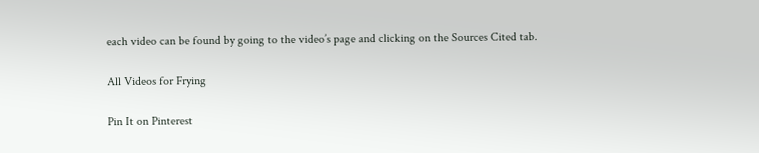each video can be found by going to the video’s page and clicking on the Sources Cited tab.

All Videos for Frying

Pin It on Pinterest